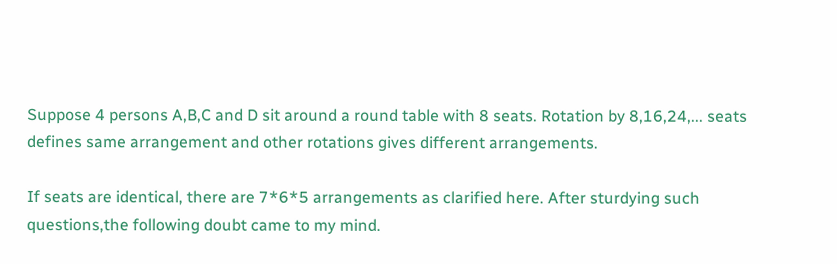Suppose 4 persons A,B,C and D sit around a round table with 8 seats. Rotation by 8,16,24,... seats defines same arrangement and other rotations gives different arrangements.

If seats are identical, there are 7*6*5 arrangements as clarified here. After sturdying such questions,the following doubt came to my mind.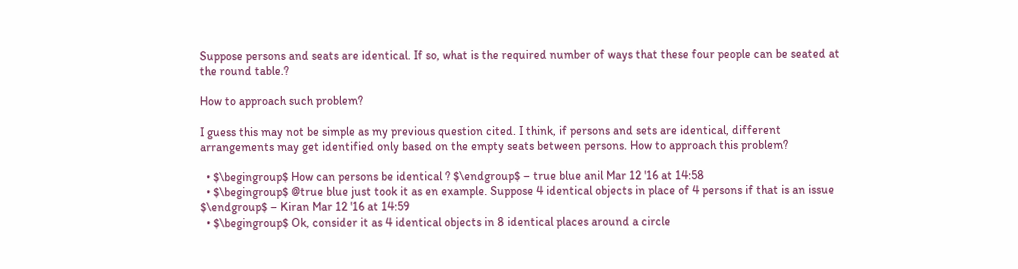Suppose persons and seats are identical. If so, what is the required number of ways that these four people can be seated at the round table.?

How to approach such problem?

I guess this may not be simple as my previous question cited. I think, if persons and sets are identical, different arrangements may get identified only based on the empty seats between persons. How to approach this problem?

  • $\begingroup$ How can persons be identical ? $\endgroup$ – true blue anil Mar 12 '16 at 14:58
  • $\begingroup$ @true blue just took it as en example. Suppose 4 identical objects in place of 4 persons if that is an issue $\endgroup$ – Kiran Mar 12 '16 at 14:59
  • $\begingroup$ Ok, consider it as 4 identical objects in 8 identical places around a circle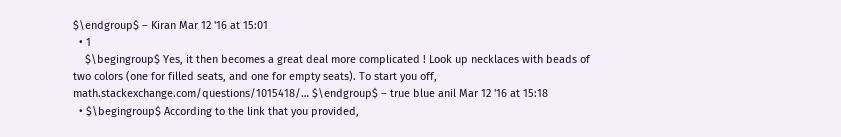$\endgroup$ – Kiran Mar 12 '16 at 15:01
  • 1
    $\begingroup$ Yes, it then becomes a great deal more complicated ! Look up necklaces with beads of two colors (one for filled seats, and one for empty seats). To start you off, math.stackexchange.com/questions/1015418/… $\endgroup$ – true blue anil Mar 12 '16 at 15:18
  • $\begingroup$ According to the link that you provided,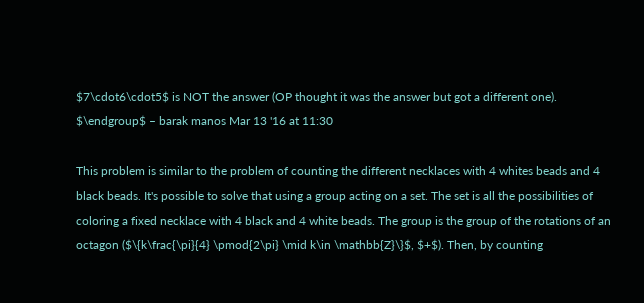$7\cdot6\cdot5$ is NOT the answer (OP thought it was the answer but got a different one). $\endgroup$ – barak manos Mar 13 '16 at 11:30

This problem is similar to the problem of counting the different necklaces with 4 whites beads and 4 black beads. It's possible to solve that using a group acting on a set. The set is all the possibilities of coloring a fixed necklace with 4 black and 4 white beads. The group is the group of the rotations of an octagon ($\{k\frac{\pi}{4} \pmod{2\pi} \mid k\in \mathbb{Z}\}$, $+$). Then, by counting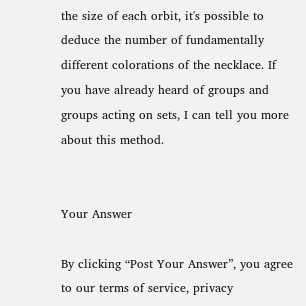the size of each orbit, it's possible to deduce the number of fundamentally different colorations of the necklace. If you have already heard of groups and groups acting on sets, I can tell you more about this method.


Your Answer

By clicking “Post Your Answer”, you agree to our terms of service, privacy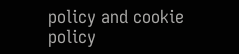policy and cookie policy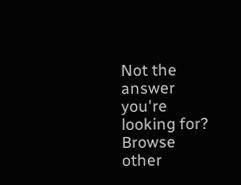Not the answer you're looking for? Browse other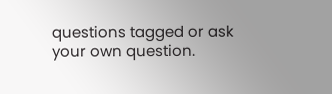questions tagged or ask your own question.